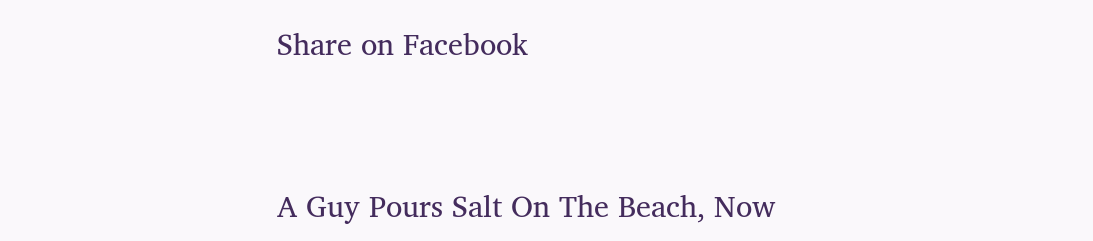Share on Facebook


A Guy Pours Salt On The Beach, Now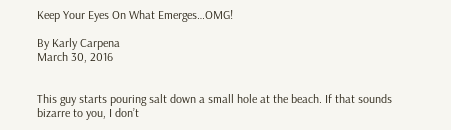Keep Your Eyes On What Emerges…OMG!

By Karly Carpena
March 30, 2016


This guy starts pouring salt down a small hole at the beach. If that sounds bizarre to you, I don’t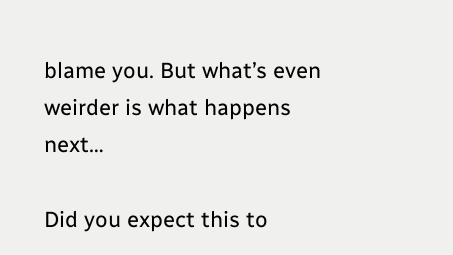blame you. But what’s even weirder is what happens next…

Did you expect this to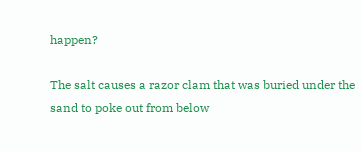happen?

The salt causes a razor clam that was buried under the sand to poke out from below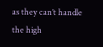as they can’t handle the high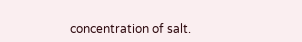concentration of salt.